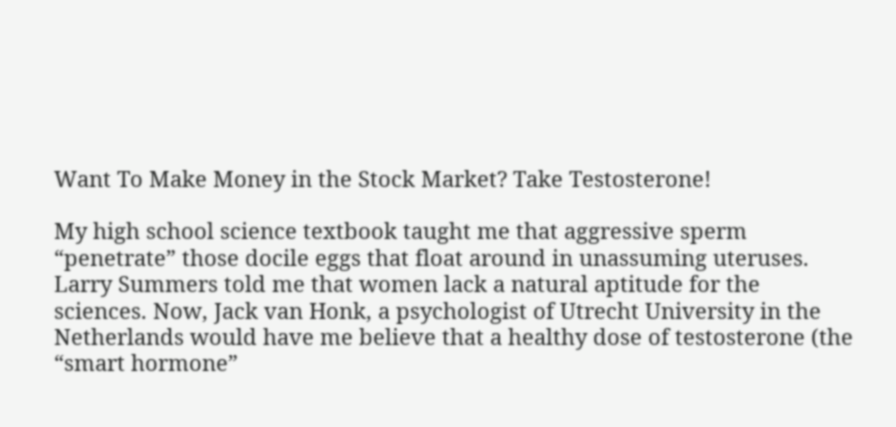Want To Make Money in the Stock Market? Take Testosterone!

My high school science textbook taught me that aggressive sperm “penetrate” those docile eggs that float around in unassuming uteruses. Larry Summers told me that women lack a natural aptitude for the sciences. Now, Jack van Honk, a psychologist of Utrecht University in the Netherlands would have me believe that a healthy dose of testosterone (the “smart hormone”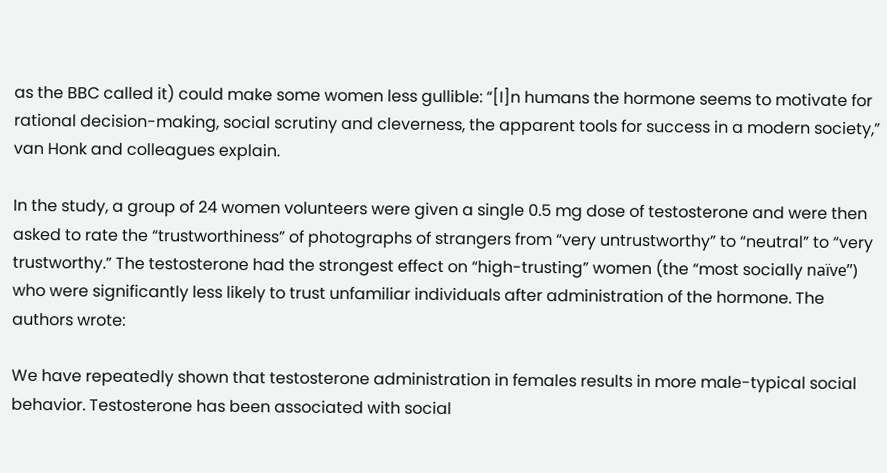as the BBC called it) could make some women less gullible: “[I]n humans the hormone seems to motivate for rational decision-making, social scrutiny and cleverness, the apparent tools for success in a modern society,” van Honk and colleagues explain.

In the study, a group of 24 women volunteers were given a single 0.5 mg dose of testosterone and were then asked to rate the “trustworthiness” of photographs of strangers from “very untrustworthy” to “neutral” to “very trustworthy.” The testosterone had the strongest effect on “high-trusting” women (the “most socially naïve”) who were significantly less likely to trust unfamiliar individuals after administration of the hormone. The authors wrote:

We have repeatedly shown that testosterone administration in females results in more male-typical social behavior. Testosterone has been associated with social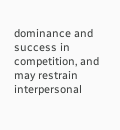dominance and success in competition, and may restrain interpersonal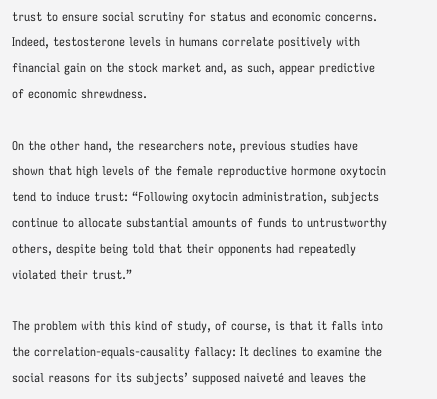trust to ensure social scrutiny for status and economic concerns. Indeed, testosterone levels in humans correlate positively with financial gain on the stock market and, as such, appear predictive of economic shrewdness.

On the other hand, the researchers note, previous studies have shown that high levels of the female reproductive hormone oxytocin tend to induce trust: “Following oxytocin administration, subjects continue to allocate substantial amounts of funds to untrustworthy others, despite being told that their opponents had repeatedly violated their trust.”

The problem with this kind of study, of course, is that it falls into the correlation-equals-causality fallacy: It declines to examine the social reasons for its subjects’ supposed naiveté and leaves the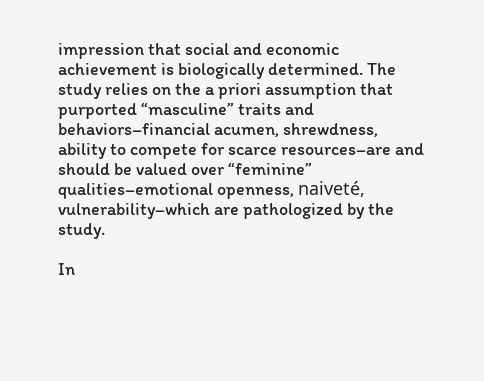impression that social and economic achievement is biologically determined. The study relies on the a priori assumption that purported “masculine” traits and behaviors–financial acumen, shrewdness, ability to compete for scarce resources–are and should be valued over “feminine” qualities–emotional openness, naiveté, vulnerability–which are pathologized by the study.

In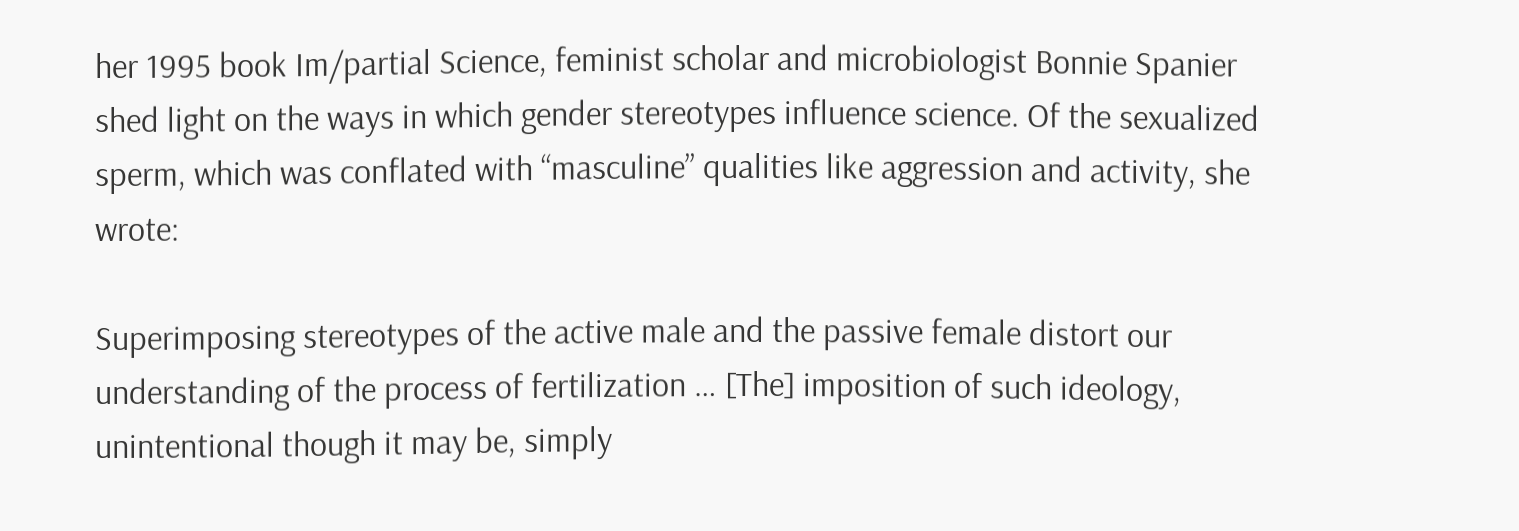her 1995 book Im/partial Science, feminist scholar and microbiologist Bonnie Spanier shed light on the ways in which gender stereotypes influence science. Of the sexualized sperm, which was conflated with “masculine” qualities like aggression and activity, she wrote:

Superimposing stereotypes of the active male and the passive female distort our understanding of the process of fertilization … [The] imposition of such ideology, unintentional though it may be, simply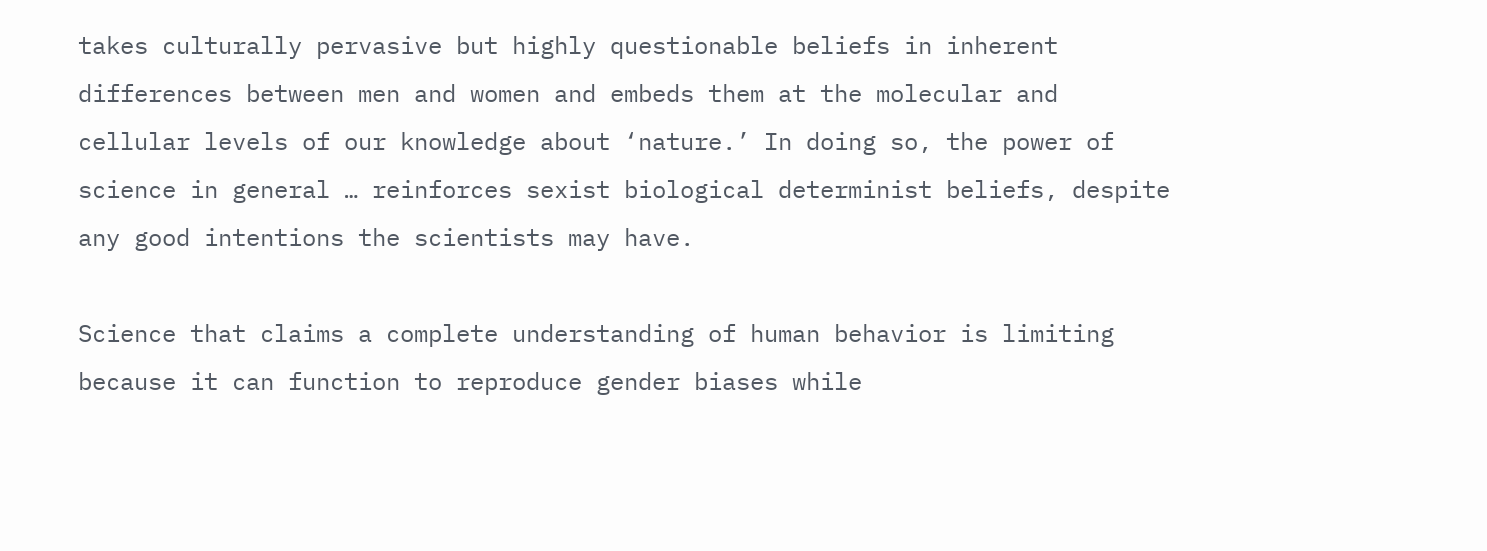takes culturally pervasive but highly questionable beliefs in inherent differences between men and women and embeds them at the molecular and cellular levels of our knowledge about ‘nature.’ In doing so, the power of science in general … reinforces sexist biological determinist beliefs, despite any good intentions the scientists may have.

Science that claims a complete understanding of human behavior is limiting because it can function to reproduce gender biases while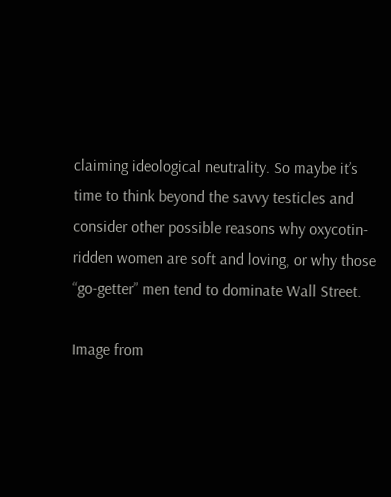claiming ideological neutrality. So maybe it’s time to think beyond the savvy testicles and consider other possible reasons why oxycotin-ridden women are soft and loving, or why those “go-getter” men tend to dominate Wall Street.

Image from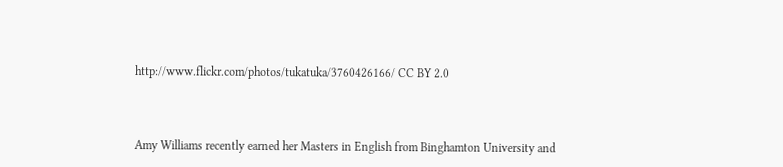http://www.flickr.com/photos/tukatuka/3760426166/ CC BY 2.0



Amy Williams recently earned her Masters in English from Binghamton University and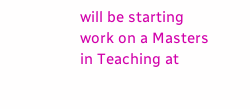will be starting work on a Masters in Teaching at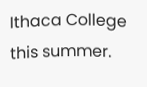Ithaca College this summer.